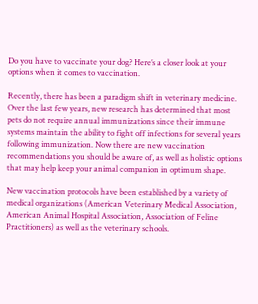Do you have to vaccinate your dog? Here’s a closer look at your options when it comes to vaccination.

Recently, there has been a paradigm shift in veterinary medicine. Over the last few years, new research has determined that most pets do not require annual immunizations since their immune systems maintain the ability to fight off infections for several years following immunization. Now there are new vaccination recommendations you should be aware of, as well as holistic options that may help keep your animal companion in optimum shape.

New vaccination protocols have been established by a variety of medical organizations (American Veterinary Medical Association, American Animal Hospital Association, Association of Feline Practitioners) as well as the veterinary schools.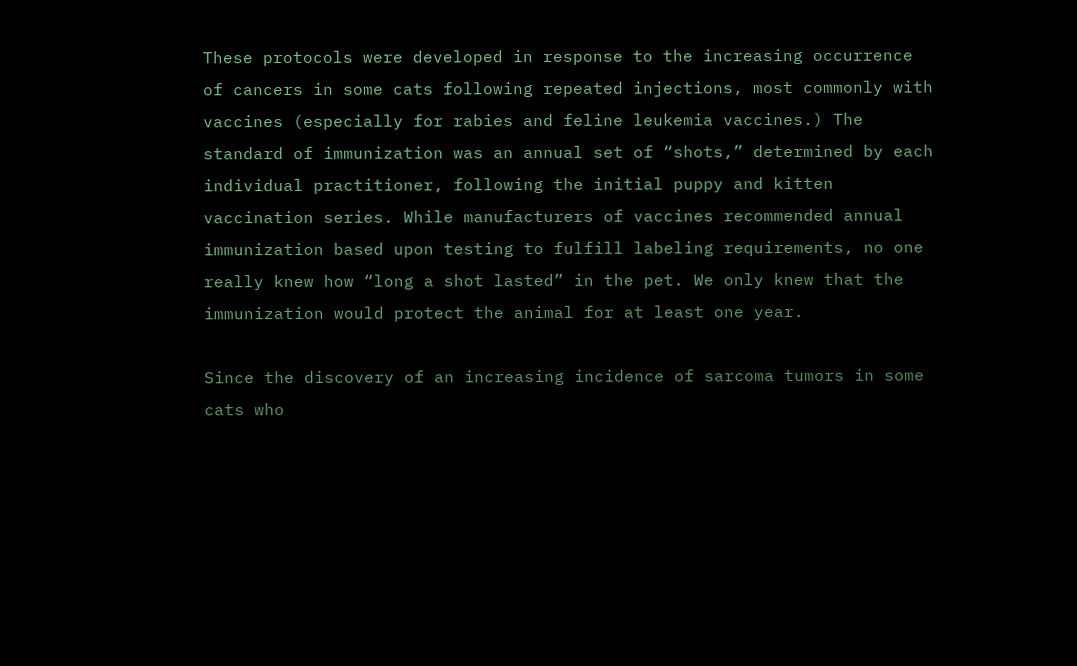These protocols were developed in response to the increasing occurrence of cancers in some cats following repeated injections, most commonly with vaccines (especially for rabies and feline leukemia vaccines.) The standard of immunization was an annual set of “shots,” determined by each individual practitioner, following the initial puppy and kitten vaccination series. While manufacturers of vaccines recommended annual immunization based upon testing to fulfill labeling requirements, no one really knew how “long a shot lasted” in the pet. We only knew that the immunization would protect the animal for at least one year.

Since the discovery of an increasing incidence of sarcoma tumors in some cats who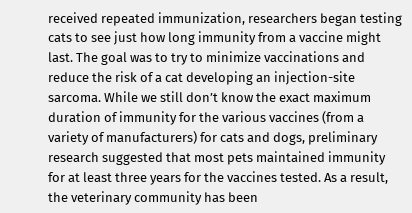received repeated immunization, researchers began testing cats to see just how long immunity from a vaccine might last. The goal was to try to minimize vaccinations and reduce the risk of a cat developing an injection-site sarcoma. While we still don’t know the exact maximum duration of immunity for the various vaccines (from a variety of manufacturers) for cats and dogs, preliminary research suggested that most pets maintained immunity for at least three years for the vaccines tested. As a result, the veterinary community has been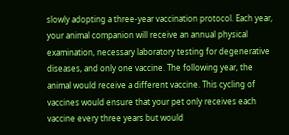slowly adopting a three-year vaccination protocol. Each year, your animal companion will receive an annual physical examination, necessary laboratory testing for degenerative diseases, and only one vaccine. The following year, the animal would receive a different vaccine. This cycling of vaccines would ensure that your pet only receives each vaccine every three years but would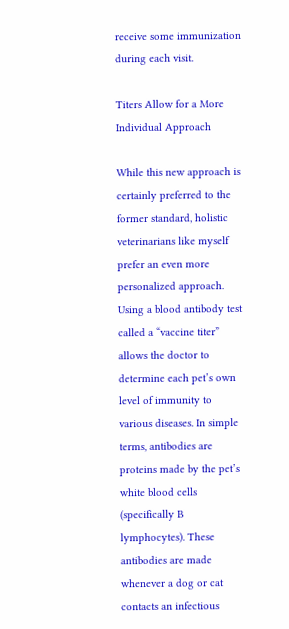receive some immunization during each visit.

Titers Allow for a More Individual Approach

While this new approach is certainly preferred to the former standard, holistic veterinarians like myself prefer an even more personalized approach. Using a blood antibody test called a “vaccine titer” allows the doctor to determine each pet’s own level of immunity to various diseases. In simple terms, antibodies are proteins made by the pet’s white blood cells (specifically B lymphocytes). These antibodies are made whenever a dog or cat contacts an infectious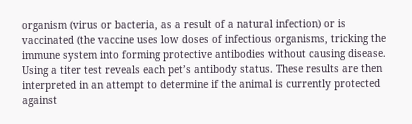organism (virus or bacteria, as a result of a natural infection) or is vaccinated (the vaccine uses low doses of infectious organisms, tricking the immune system into forming protective antibodies without causing disease. Using a titer test reveals each pet’s antibody status. These results are then interpreted in an attempt to determine if the animal is currently protected against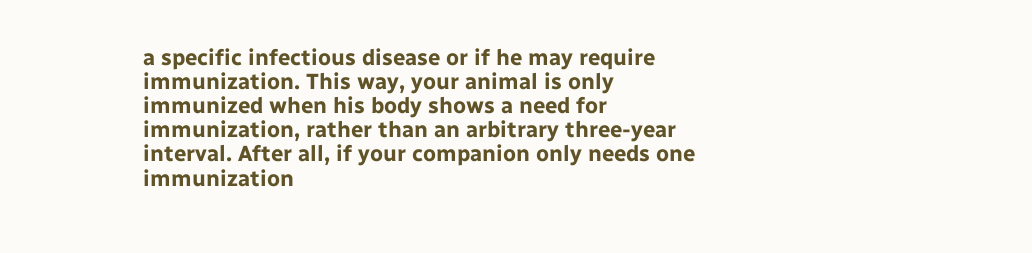a specific infectious disease or if he may require immunization. This way, your animal is only immunized when his body shows a need for immunization, rather than an arbitrary three-year interval. After all, if your companion only needs one immunization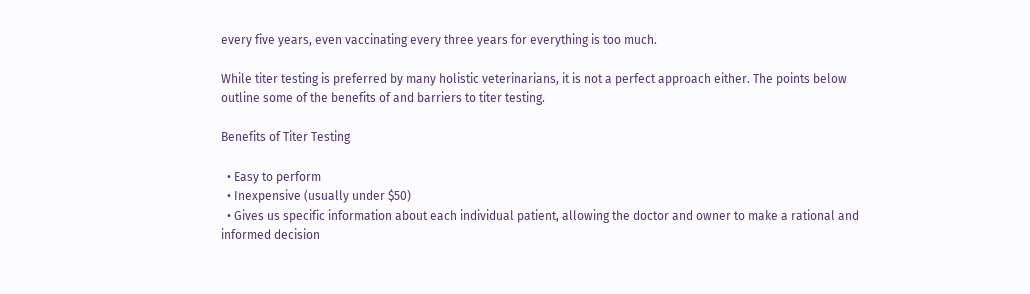every five years, even vaccinating every three years for everything is too much.

While titer testing is preferred by many holistic veterinarians, it is not a perfect approach either. The points below outline some of the benefits of and barriers to titer testing.

Benefits of Titer Testing

  • Easy to perform
  • Inexpensive (usually under $50)
  • Gives us specific information about each individual patient, allowing the doctor and owner to make a rational and informed decision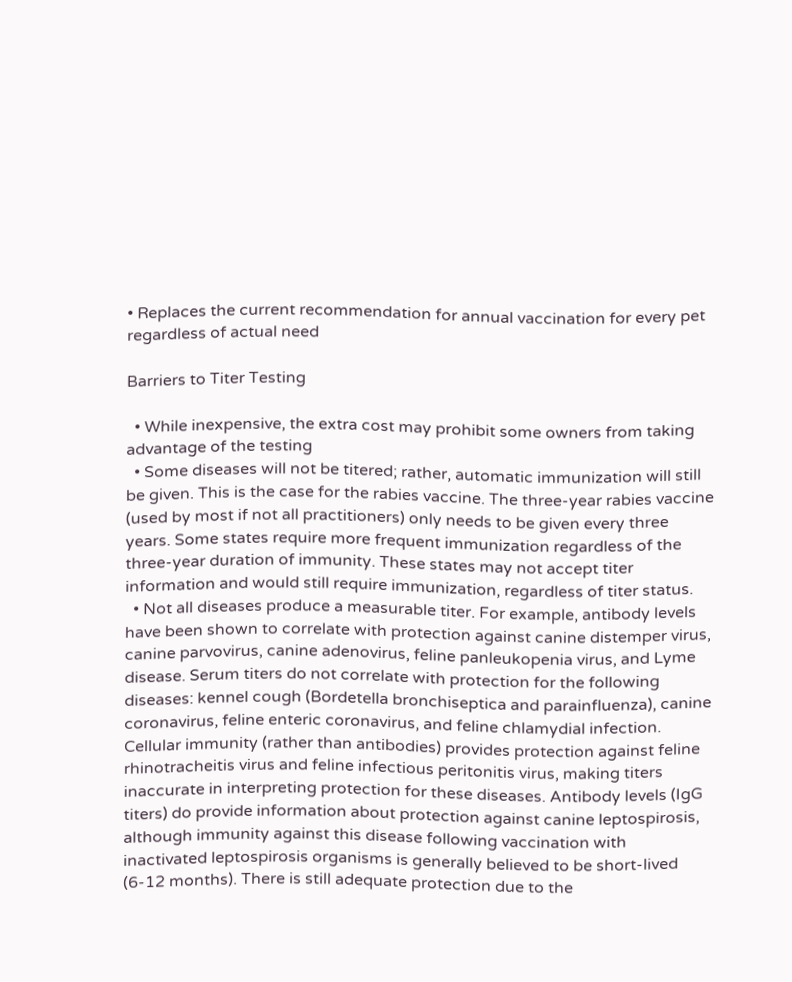• Replaces the current recommendation for annual vaccination for every pet regardless of actual need

Barriers to Titer Testing

  • While inexpensive, the extra cost may prohibit some owners from taking advantage of the testing
  • Some diseases will not be titered; rather, automatic immunization will still be given. This is the case for the rabies vaccine. The three-year rabies vaccine (used by most if not all practitioners) only needs to be given every three years. Some states require more frequent immunization regardless of the three-year duration of immunity. These states may not accept titer information and would still require immunization, regardless of titer status.
  • Not all diseases produce a measurable titer. For example, antibody levels have been shown to correlate with protection against canine distemper virus, canine parvovirus, canine adenovirus, feline panleukopenia virus, and Lyme disease. Serum titers do not correlate with protection for the following diseases: kennel cough (Bordetella bronchiseptica and parainfluenza), canine coronavirus, feline enteric coronavirus, and feline chlamydial infection. Cellular immunity (rather than antibodies) provides protection against feline rhinotracheitis virus and feline infectious peritonitis virus, making titers inaccurate in interpreting protection for these diseases. Antibody levels (IgG titers) do provide information about protection against canine leptospirosis, although immunity against this disease following vaccination with inactivated leptospirosis organisms is generally believed to be short-lived (6-12 months). There is still adequate protection due to the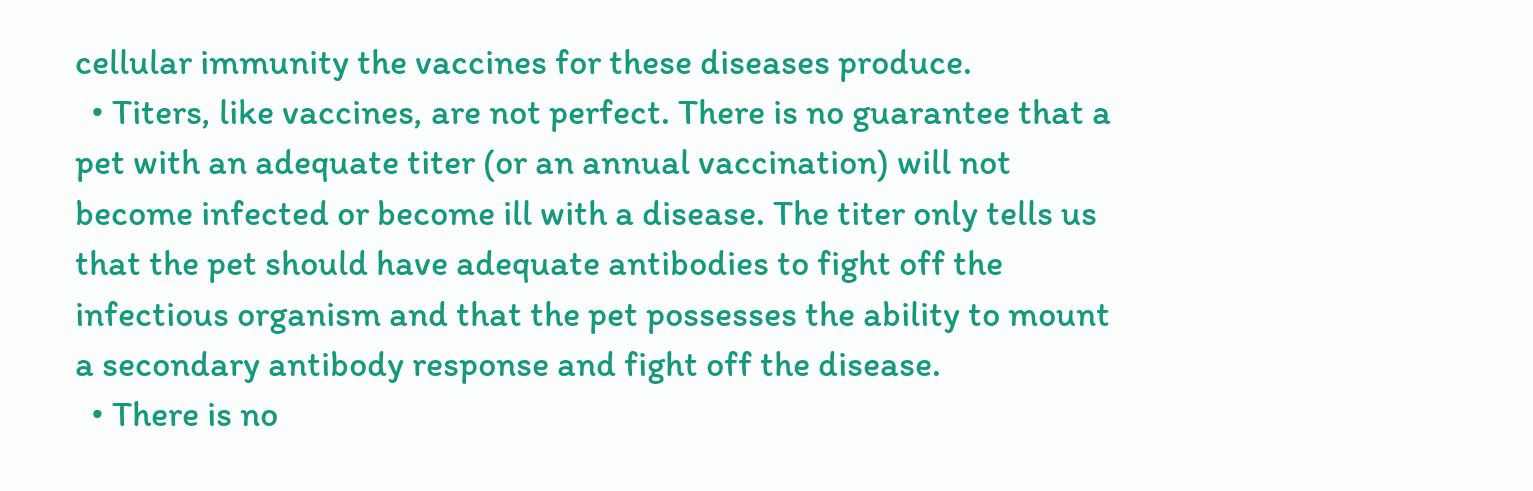cellular immunity the vaccines for these diseases produce.
  • Titers, like vaccines, are not perfect. There is no guarantee that a pet with an adequate titer (or an annual vaccination) will not become infected or become ill with a disease. The titer only tells us that the pet should have adequate antibodies to fight off the infectious organism and that the pet possesses the ability to mount a secondary antibody response and fight off the disease.
  • There is no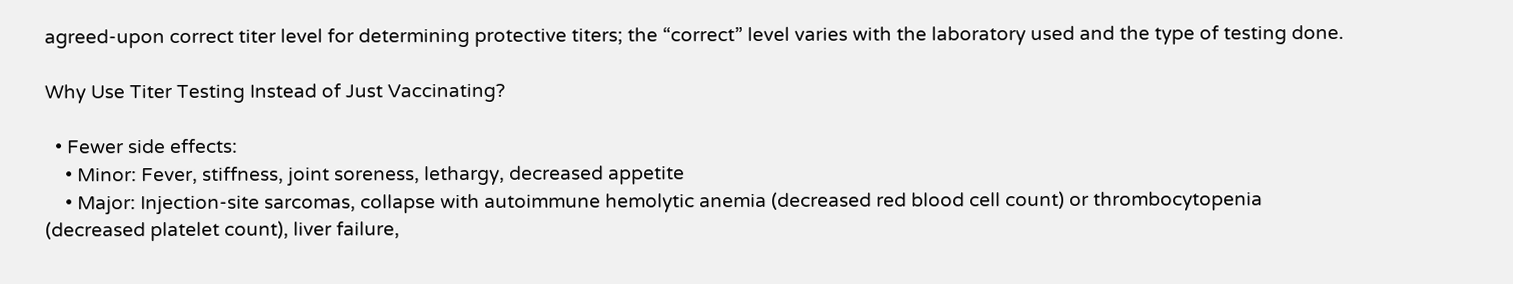agreed-upon correct titer level for determining protective titers; the “correct” level varies with the laboratory used and the type of testing done.

Why Use Titer Testing Instead of Just Vaccinating?

  • Fewer side effects:
    • Minor: Fever, stiffness, joint soreness, lethargy, decreased appetite
    • Major: Injection-site sarcomas, collapse with autoimmune hemolytic anemia (decreased red blood cell count) or thrombocytopenia (decreased platelet count), liver failure,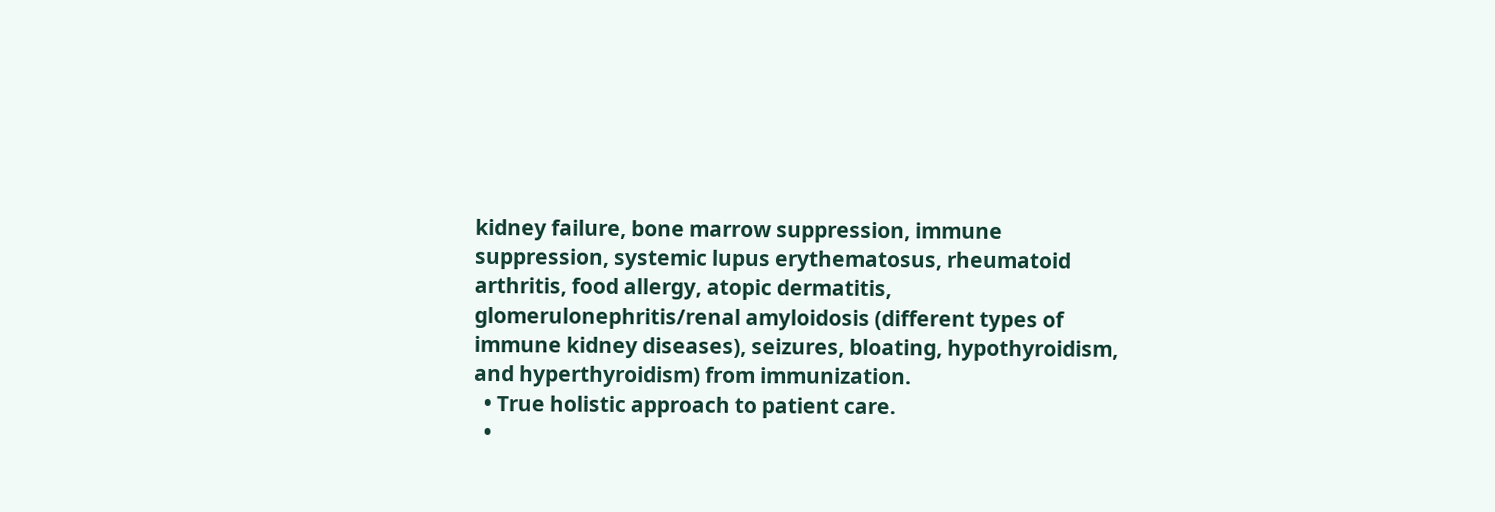kidney failure, bone marrow suppression, immune suppression, systemic lupus erythematosus, rheumatoid arthritis, food allergy, atopic dermatitis, glomerulonephritis/renal amyloidosis (different types of immune kidney diseases), seizures, bloating, hypothyroidism, and hyperthyroidism) from immunization.
  • True holistic approach to patient care.
  •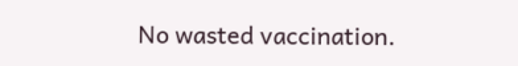No wasted vaccination.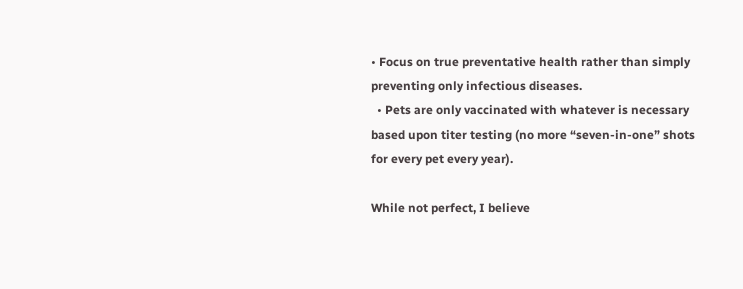• Focus on true preventative health rather than simply preventing only infectious diseases.
  • Pets are only vaccinated with whatever is necessary based upon titer testing (no more “seven-in-one” shots for every pet every year).

While not perfect, I believe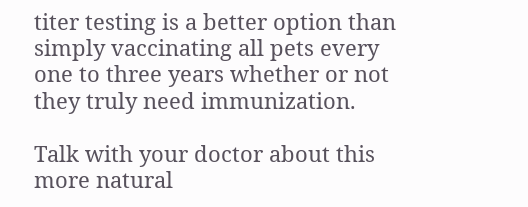titer testing is a better option than simply vaccinating all pets every one to three years whether or not they truly need immunization.

Talk with your doctor about this more natural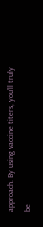approach. By using vaccine titers, you’ll truly be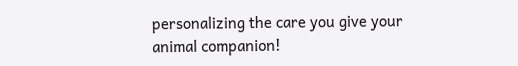personalizing the care you give your animal companion!